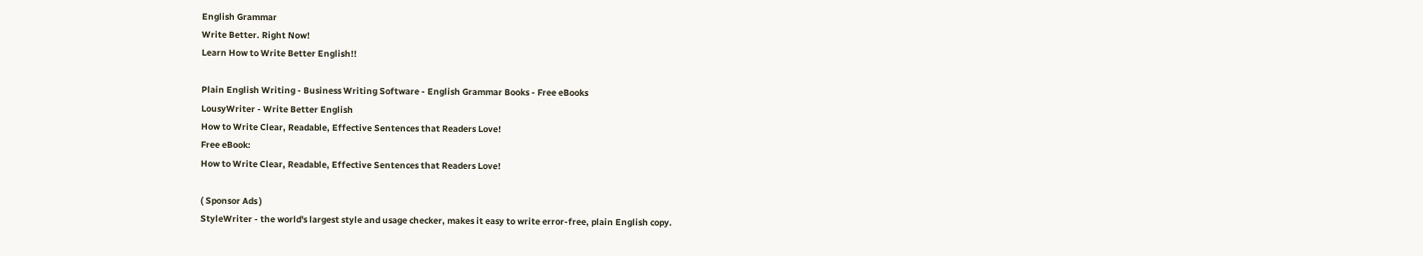English Grammar
Write Better. Right Now!
Learn How to Write Better English!!

Plain English Writing - Business Writing Software - English Grammar Books - Free eBooks
LousyWriter - Write Better English
How to Write Clear, Readable, Effective Sentences that Readers Love!
Free eBook:
How to Write Clear, Readable, Effective Sentences that Readers Love!

( Sponsor Ads )
StyleWriter - the world's largest style and usage checker, makes it easy to write error-free, plain English copy.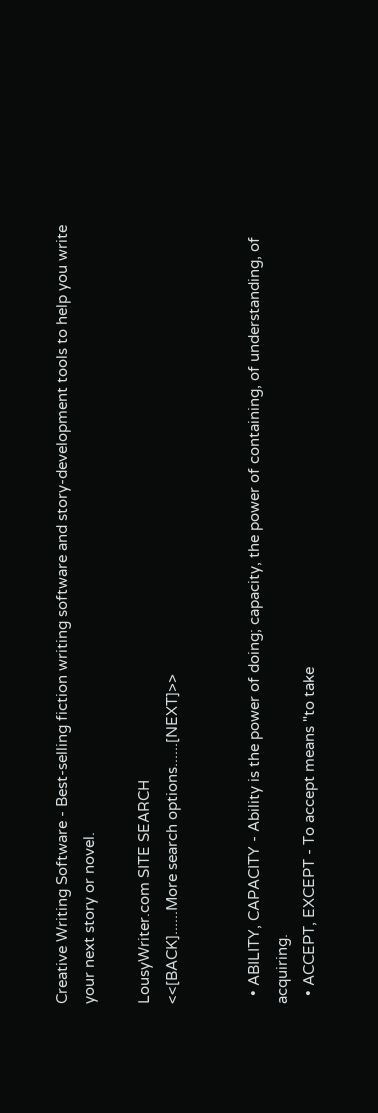Creative Writing Software - Best-selling fiction writing software and story-development tools to help you write your next story or novel.

LousyWriter.com SITE SEARCH
<<[BACK]......More search options......[NEXT]>>


  • ABILITY, CAPACITY - Ability is the power of doing; capacity, the power of containing, of understanding, of acquiring.
  • ACCEPT, EXCEPT - To accept means "to take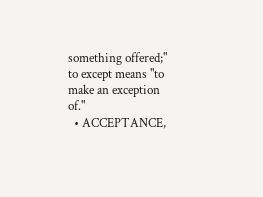something offered;" to except means "to make an exception of."
  • ACCEPTANCE,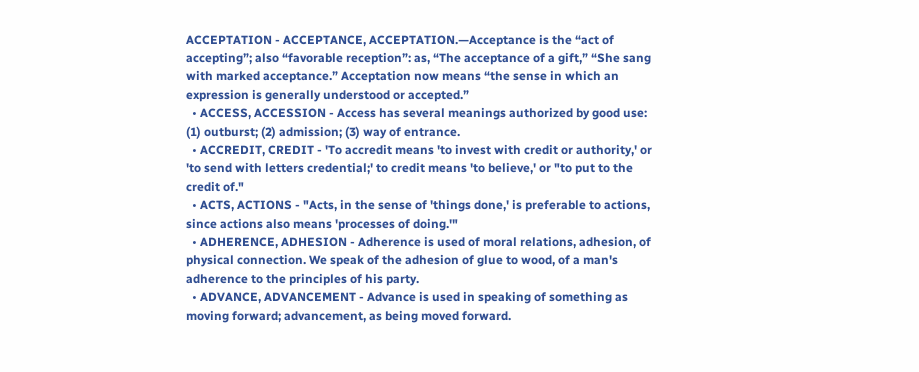ACCEPTATION - ACCEPTANCE, ACCEPTATION.—Acceptance is the “act of accepting”; also “favorable reception”: as, “The acceptance of a gift,” “She sang with marked acceptance.” Acceptation now means “the sense in which an expression is generally understood or accepted.”
  • ACCESS, ACCESSION - Access has several meanings authorized by good use: (1) outburst; (2) admission; (3) way of entrance.
  • ACCREDIT, CREDIT - 'To accredit means 'to invest with credit or authority,' or 'to send with letters credential;' to credit means 'to believe,' or "to put to the credit of."
  • ACTS, ACTIONS - "Acts, in the sense of 'things done,' is preferable to actions, since actions also means 'processes of doing.'"
  • ADHERENCE, ADHESION - Adherence is used of moral relations, adhesion, of physical connection. We speak of the adhesion of glue to wood, of a man's adherence to the principles of his party.
  • ADVANCE, ADVANCEMENT - Advance is used in speaking of something as moving forward; advancement, as being moved forward.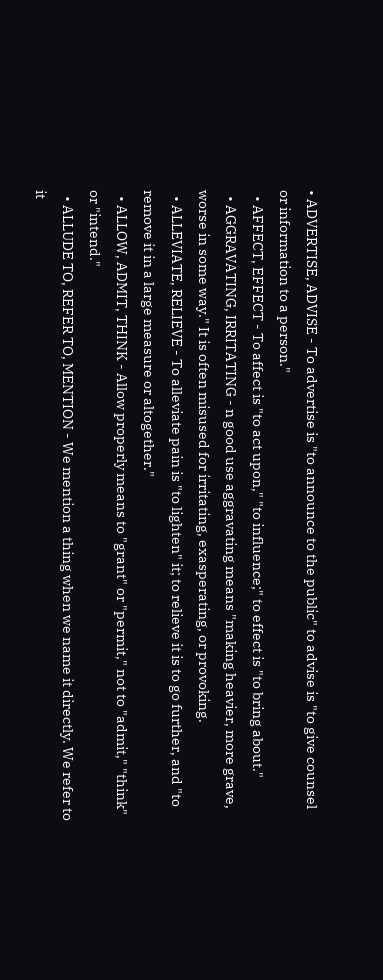• ADVERTISE, ADVISE - To advertise is "to announce to the public" to advise is "to give counsel or information to a person."
  • AFFECT, EFFECT - To affect is "to act upon," "to influence;" to effect is "to bring about."
  • AGGRAVATING, IRRITATING - n good use aggravating means "making heavier, more grave, worse in some way." It is often misused for irritating, exasperating, or provoking.
  • ALLEVIATE, RELIEVE - To alleviate pain is "to lighten" it; to relieve it is to go further, and "to remove it in a large measure or altogether."
  • ALLOW, ADMIT, THINK - Allow properly means to "grant" or "permit," not to "admit," "think" or "intend."
  • ALLUDE TO, REFER TO, MENTION - We mention a thing when we name it directly. We refer to it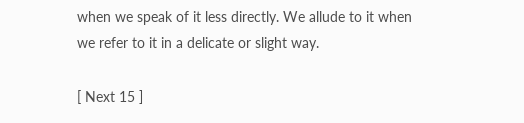when we speak of it less directly. We allude to it when we refer to it in a delicate or slight way.

[ Next 15 ]